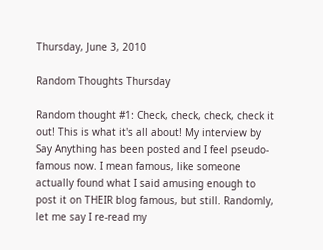Thursday, June 3, 2010

Random Thoughts Thursday

Random thought #1: Check, check, check, check it out! This is what it's all about! My interview by Say Anything has been posted and I feel pseudo-famous now. I mean famous, like someone actually found what I said amusing enough to post it on THEIR blog famous, but still. Randomly, let me say I re-read my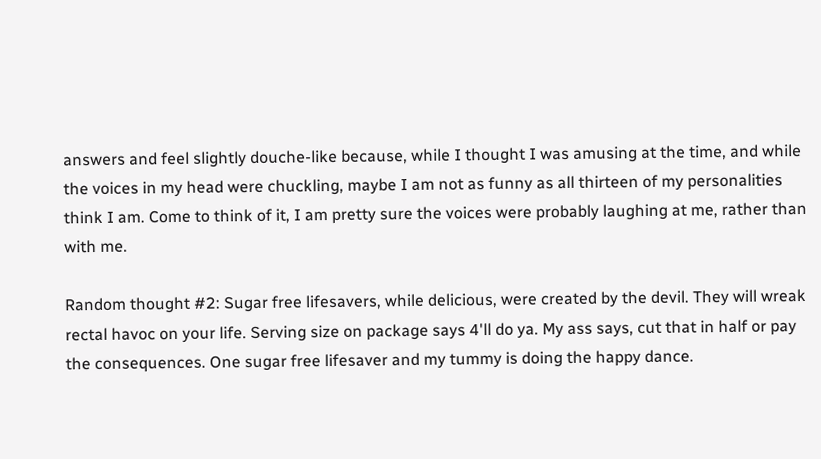answers and feel slightly douche-like because, while I thought I was amusing at the time, and while the voices in my head were chuckling, maybe I am not as funny as all thirteen of my personalities think I am. Come to think of it, I am pretty sure the voices were probably laughing at me, rather than with me.

Random thought #2: Sugar free lifesavers, while delicious, were created by the devil. They will wreak rectal havoc on your life. Serving size on package says 4'll do ya. My ass says, cut that in half or pay the consequences. One sugar free lifesaver and my tummy is doing the happy dance.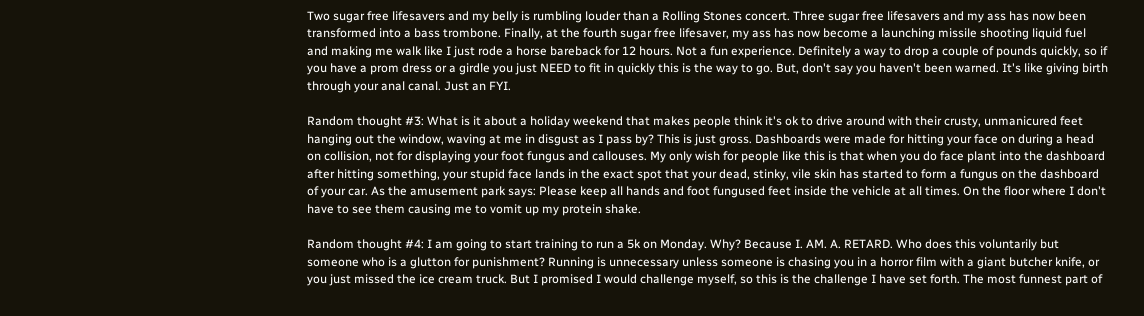Two sugar free lifesavers and my belly is rumbling louder than a Rolling Stones concert. Three sugar free lifesavers and my ass has now been transformed into a bass trombone. Finally, at the fourth sugar free lifesaver, my ass has now become a launching missile shooting liquid fuel and making me walk like I just rode a horse bareback for 12 hours. Not a fun experience. Definitely a way to drop a couple of pounds quickly, so if you have a prom dress or a girdle you just NEED to fit in quickly this is the way to go. But, don't say you haven't been warned. It's like giving birth through your anal canal. Just an FYI.

Random thought #3: What is it about a holiday weekend that makes people think it's ok to drive around with their crusty, unmanicured feet hanging out the window, waving at me in disgust as I pass by? This is just gross. Dashboards were made for hitting your face on during a head on collision, not for displaying your foot fungus and callouses. My only wish for people like this is that when you do face plant into the dashboard after hitting something, your stupid face lands in the exact spot that your dead, stinky, vile skin has started to form a fungus on the dashboard of your car. As the amusement park says: Please keep all hands and foot fungused feet inside the vehicle at all times. On the floor where I don't have to see them causing me to vomit up my protein shake.

Random thought #4: I am going to start training to run a 5k on Monday. Why? Because I. AM. A. RETARD. Who does this voluntarily but someone who is a glutton for punishment? Running is unnecessary unless someone is chasing you in a horror film with a giant butcher knife, or you just missed the ice cream truck. But I promised I would challenge myself, so this is the challenge I have set forth. The most funnest part of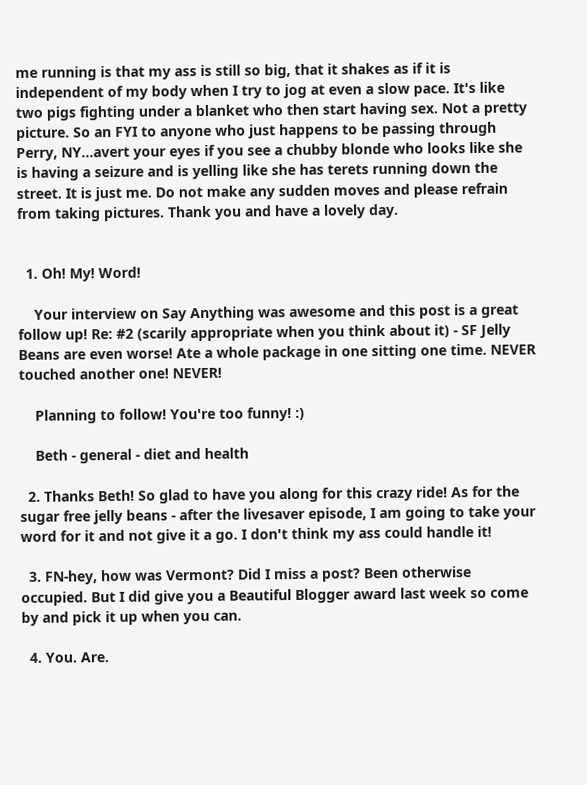me running is that my ass is still so big, that it shakes as if it is independent of my body when I try to jog at even a slow pace. It's like two pigs fighting under a blanket who then start having sex. Not a pretty picture. So an FYI to anyone who just happens to be passing through Perry, NY...avert your eyes if you see a chubby blonde who looks like she is having a seizure and is yelling like she has terets running down the street. It is just me. Do not make any sudden moves and please refrain from taking pictures. Thank you and have a lovely day.


  1. Oh! My! Word!

    Your interview on Say Anything was awesome and this post is a great follow up! Re: #2 (scarily appropriate when you think about it) - SF Jelly Beans are even worse! Ate a whole package in one sitting one time. NEVER touched another one! NEVER!

    Planning to follow! You're too funny! :)

    Beth - general - diet and health

  2. Thanks Beth! So glad to have you along for this crazy ride! As for the sugar free jelly beans - after the livesaver episode, I am going to take your word for it and not give it a go. I don't think my ass could handle it!

  3. FN-hey, how was Vermont? Did I miss a post? Been otherwise occupied. But I did give you a Beautiful Blogger award last week so come by and pick it up when you can.

  4. You. Are.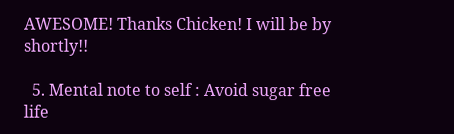AWESOME! Thanks Chicken! I will be by shortly!!

  5. Mental note to self : Avoid sugar free life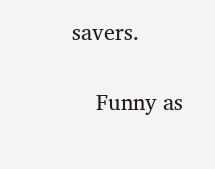savers.

    Funny as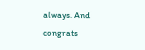always. And congrats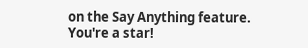on the Say Anything feature. You're a star!